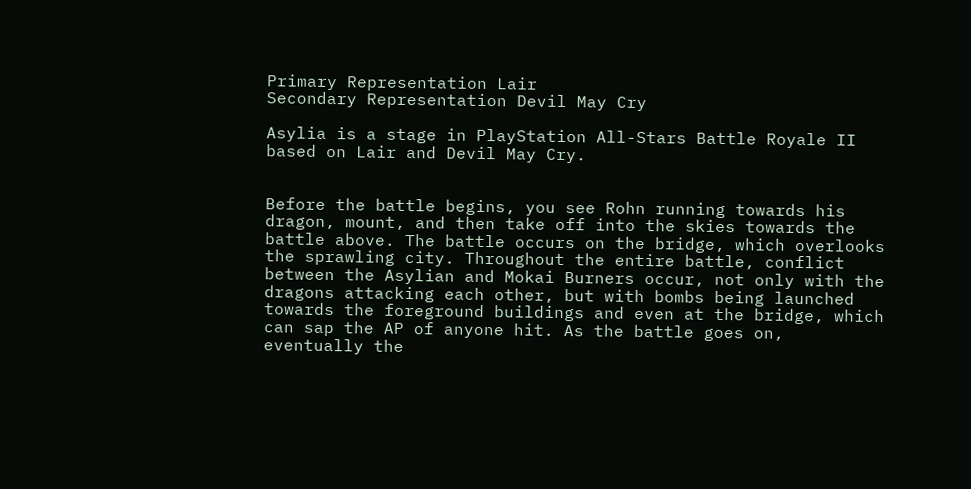Primary Representation Lair
Secondary Representation Devil May Cry

Asylia is a stage in PlayStation All-Stars Battle Royale II based on Lair and Devil May Cry.


Before the battle begins, you see Rohn running towards his dragon, mount, and then take off into the skies towards the battle above. The battle occurs on the bridge, which overlooks the sprawling city. Throughout the entire battle, conflict between the Asylian and Mokai Burners occur, not only with the dragons attacking each other, but with bombs being launched towards the foreground buildings and even at the bridge, which can sap the AP of anyone hit. As the battle goes on, eventually the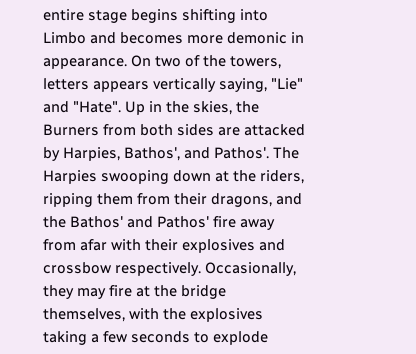entire stage begins shifting into Limbo and becomes more demonic in appearance. On two of the towers, letters appears vertically saying, "Lie" and "Hate". Up in the skies, the Burners from both sides are attacked by Harpies, Bathos', and Pathos'. The Harpies swooping down at the riders, ripping them from their dragons, and the Bathos' and Pathos' fire away from afar with their explosives and crossbow respectively. Occasionally, they may fire at the bridge themselves, with the explosives taking a few seconds to explode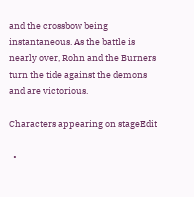and the crossbow being instantaneous. As the battle is nearly over, Rohn and the Burners turn the tide against the demons and are victorious.

Characters appearing on stageEdit

  •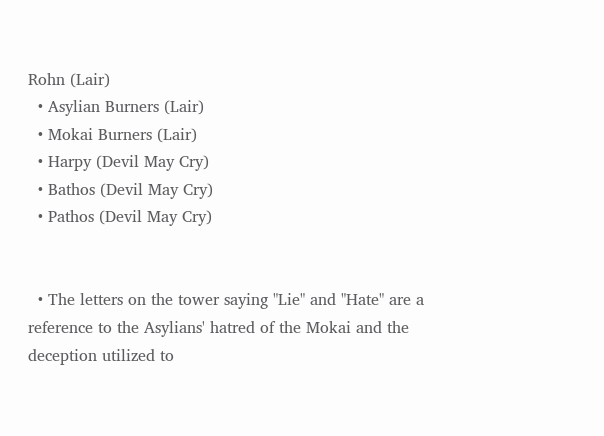Rohn (Lair)
  • Asylian Burners (Lair)
  • Mokai Burners (Lair)
  • Harpy (Devil May Cry)
  • Bathos (Devil May Cry)
  • Pathos (Devil May Cry)


  • The letters on the tower saying "Lie" and "Hate" are a reference to the Asylians' hatred of the Mokai and the deception utilized to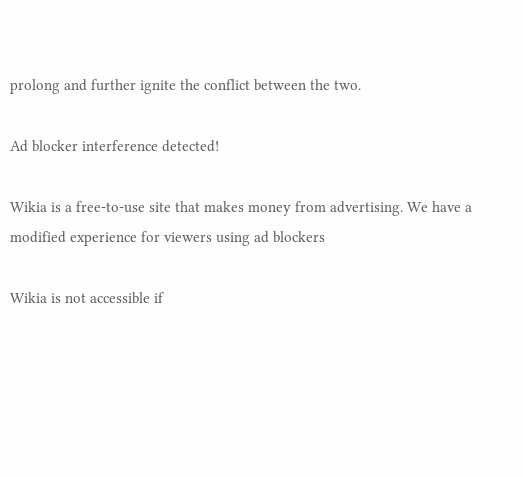prolong and further ignite the conflict between the two.

Ad blocker interference detected!

Wikia is a free-to-use site that makes money from advertising. We have a modified experience for viewers using ad blockers

Wikia is not accessible if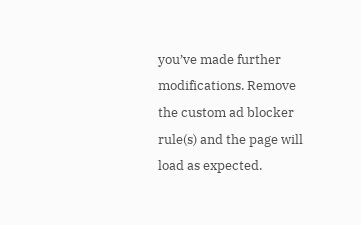you’ve made further modifications. Remove the custom ad blocker rule(s) and the page will load as expected.